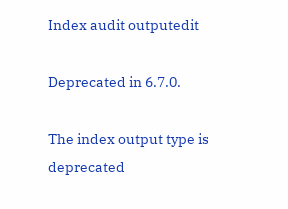Index audit outputedit

Deprecated in 6.7.0.

The index output type is deprecated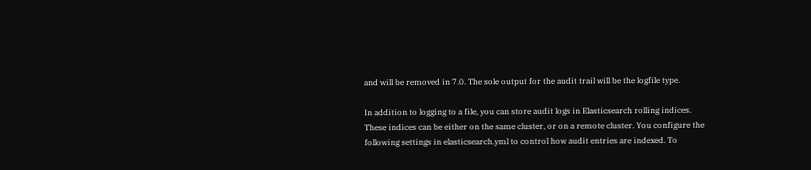and will be removed in 7.0. The sole output for the audit trail will be the logfile type.

In addition to logging to a file, you can store audit logs in Elasticsearch rolling indices. These indices can be either on the same cluster, or on a remote cluster. You configure the following settings in elasticsearch.yml to control how audit entries are indexed. To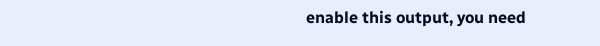enable this output, you need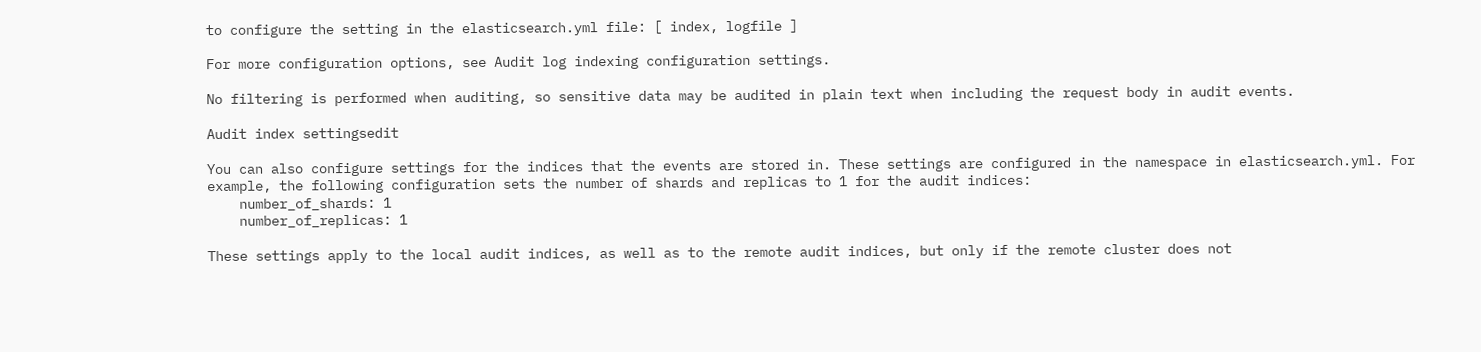to configure the setting in the elasticsearch.yml file: [ index, logfile ]

For more configuration options, see Audit log indexing configuration settings.

No filtering is performed when auditing, so sensitive data may be audited in plain text when including the request body in audit events.

Audit index settingsedit

You can also configure settings for the indices that the events are stored in. These settings are configured in the namespace in elasticsearch.yml. For example, the following configuration sets the number of shards and replicas to 1 for the audit indices:
    number_of_shards: 1
    number_of_replicas: 1

These settings apply to the local audit indices, as well as to the remote audit indices, but only if the remote cluster does not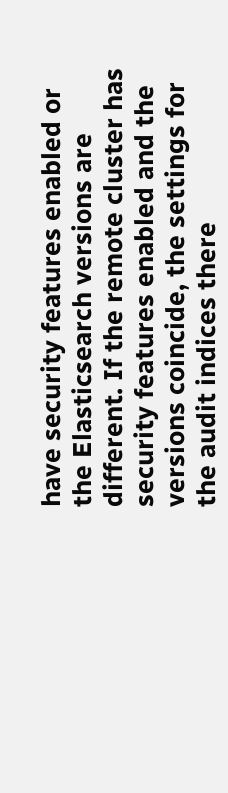have security features enabled or the Elasticsearch versions are different. If the remote cluster has security features enabled and the versions coincide, the settings for the audit indices there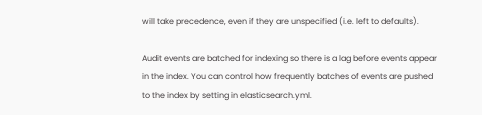will take precedence, even if they are unspecified (i.e. left to defaults).

Audit events are batched for indexing so there is a lag before events appear in the index. You can control how frequently batches of events are pushed to the index by setting in elasticsearch.yml.